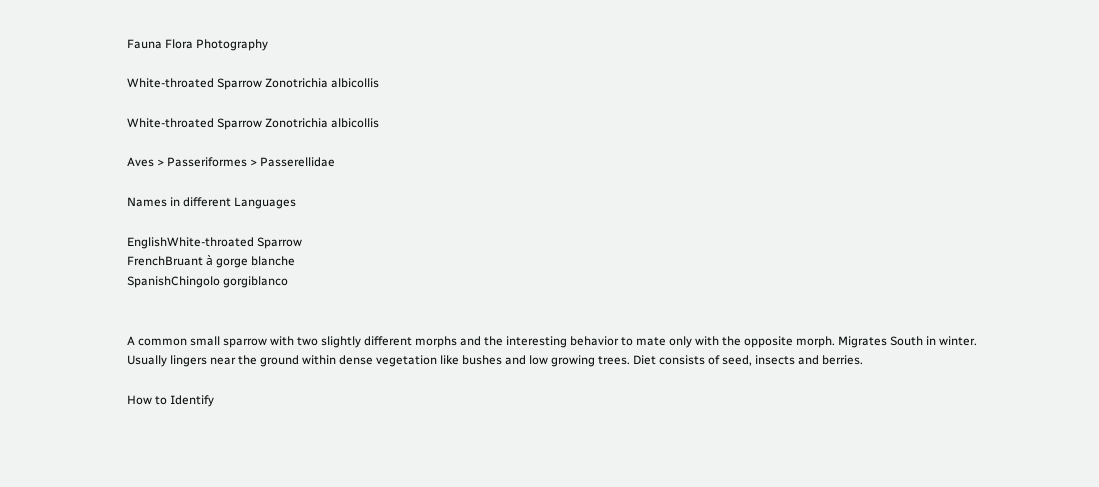Fauna Flora Photography

White-throated Sparrow Zonotrichia albicollis

White-throated Sparrow Zonotrichia albicollis

Aves > Passeriformes > Passerellidae

Names in different Languages

EnglishWhite-throated Sparrow
FrenchBruant à gorge blanche
SpanishChingolo gorgiblanco


A common small sparrow with two slightly different morphs and the interesting behavior to mate only with the opposite morph. Migrates South in winter. Usually lingers near the ground within dense vegetation like bushes and low growing trees. Diet consists of seed, insects and berries.

How to Identify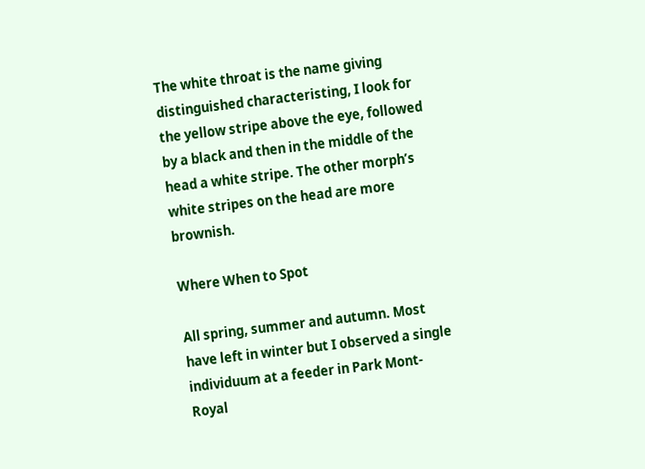The white throat is the name giving distinguished characteristing, I look for the yellow stripe above the eye, followed by a black and then in the middle of the head a white stripe. The other morph’s white stripes on the head are more brownish.

Where When to Spot

All spring, summer and autumn. Most have left in winter but I observed a single individuum at a feeder in Park Mont-Royal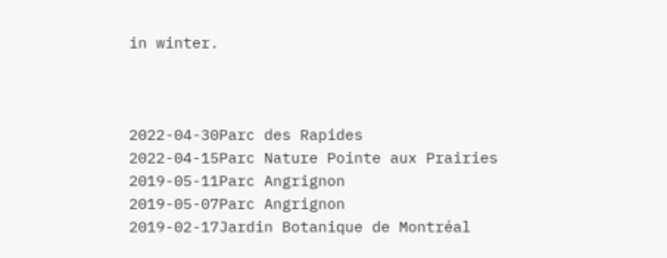in winter.



2022-04-30Parc des Rapides
2022-04-15Parc Nature Pointe aux Prairies
2019-05-11Parc Angrignon
2019-05-07Parc Angrignon
2019-02-17Jardin Botanique de Montréal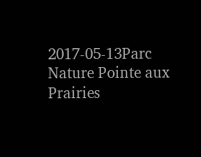2017-05-13Parc Nature Pointe aux Prairies